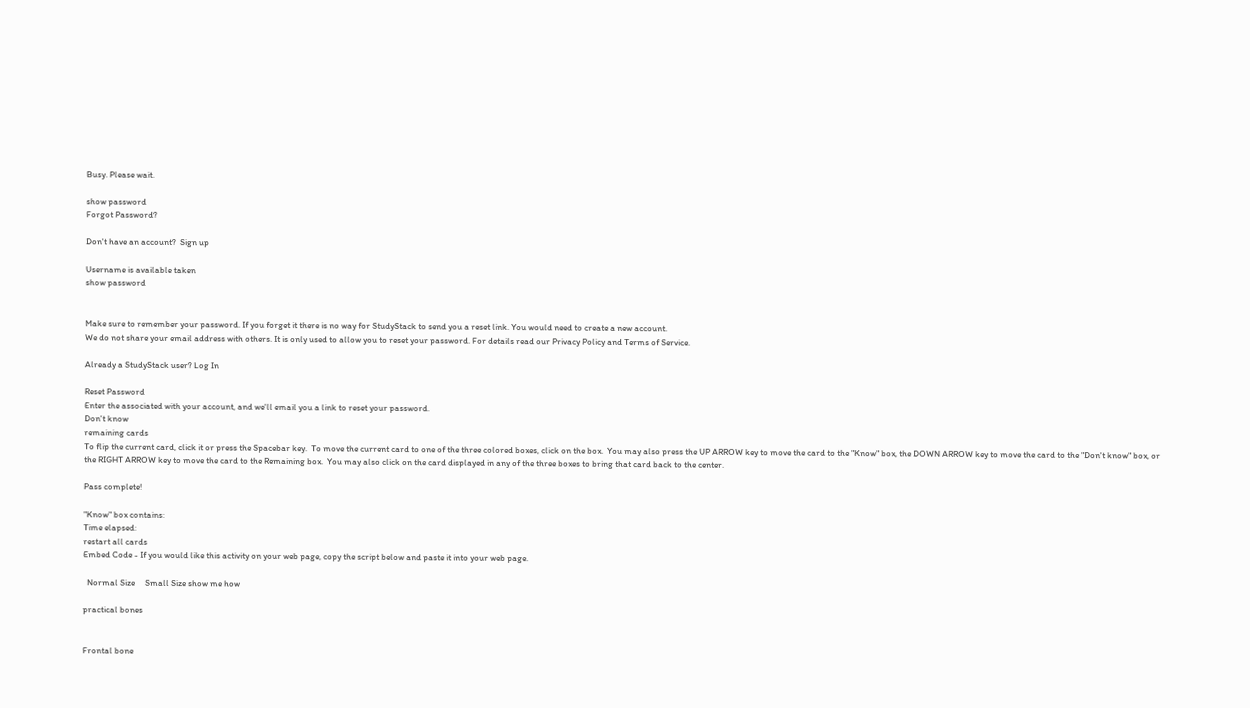Busy. Please wait.

show password
Forgot Password?

Don't have an account?  Sign up

Username is available taken
show password


Make sure to remember your password. If you forget it there is no way for StudyStack to send you a reset link. You would need to create a new account.
We do not share your email address with others. It is only used to allow you to reset your password. For details read our Privacy Policy and Terms of Service.

Already a StudyStack user? Log In

Reset Password
Enter the associated with your account, and we'll email you a link to reset your password.
Don't know
remaining cards
To flip the current card, click it or press the Spacebar key.  To move the current card to one of the three colored boxes, click on the box.  You may also press the UP ARROW key to move the card to the "Know" box, the DOWN ARROW key to move the card to the "Don't know" box, or the RIGHT ARROW key to move the card to the Remaining box.  You may also click on the card displayed in any of the three boxes to bring that card back to the center.

Pass complete!

"Know" box contains:
Time elapsed:
restart all cards
Embed Code - If you would like this activity on your web page, copy the script below and paste it into your web page.

  Normal Size     Small Size show me how

practical bones


Frontal bone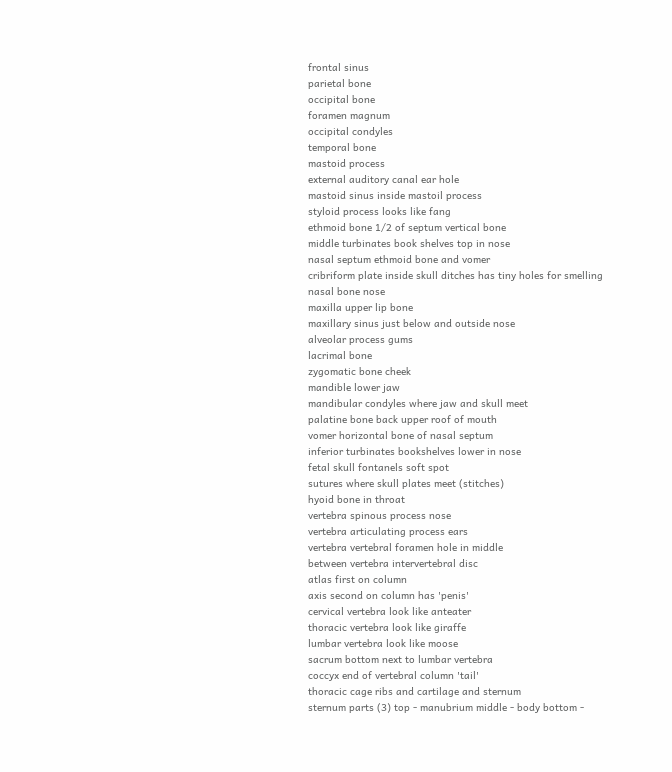frontal sinus
parietal bone
occipital bone
foramen magnum
occipital condyles
temporal bone
mastoid process
external auditory canal ear hole
mastoid sinus inside mastoil process
styloid process looks like fang
ethmoid bone 1/2 of septum vertical bone
middle turbinates book shelves top in nose
nasal septum ethmoid bone and vomer
cribriform plate inside skull ditches has tiny holes for smelling
nasal bone nose
maxilla upper lip bone
maxillary sinus just below and outside nose
alveolar process gums
lacrimal bone
zygomatic bone cheek
mandible lower jaw
mandibular condyles where jaw and skull meet
palatine bone back upper roof of mouth
vomer horizontal bone of nasal septum
inferior turbinates bookshelves lower in nose
fetal skull fontanels soft spot
sutures where skull plates meet (stitches)
hyoid bone in throat
vertebra spinous process nose
vertebra articulating process ears
vertebra vertebral foramen hole in middle
between vertebra intervertebral disc
atlas first on column
axis second on column has 'penis'
cervical vertebra look like anteater
thoracic vertebra look like giraffe
lumbar vertebra look like moose
sacrum bottom next to lumbar vertebra
coccyx end of vertebral column 'tail'
thoracic cage ribs and cartilage and sternum
sternum parts (3) top - manubrium middle - body bottom -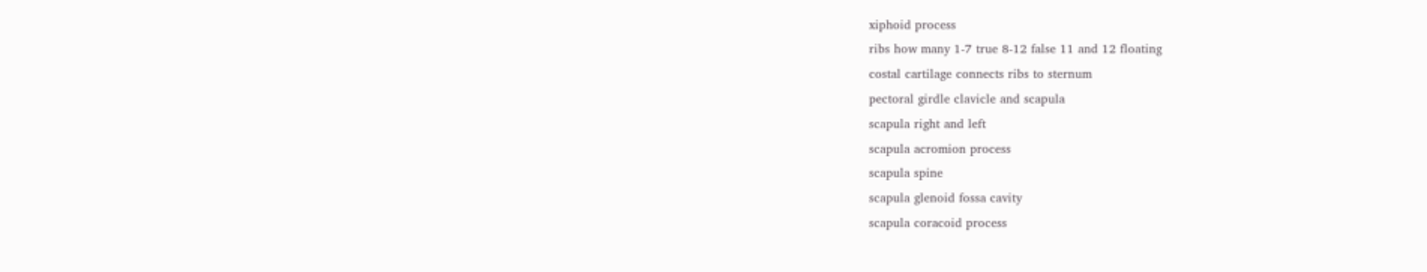xiphoid process
ribs how many 1-7 true 8-12 false 11 and 12 floating
costal cartilage connects ribs to sternum
pectoral girdle clavicle and scapula
scapula right and left
scapula acromion process
scapula spine
scapula glenoid fossa cavity
scapula coracoid process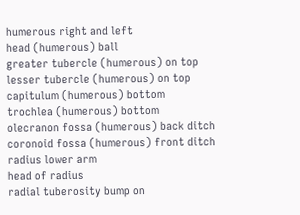humerous right and left
head (humerous) ball
greater tubercle (humerous) on top
lesser tubercle (humerous) on top
capitulum (humerous) bottom
trochlea (humerous) bottom
olecranon fossa (humerous) back ditch
coronoid fossa (humerous) front ditch
radius lower arm
head of radius
radial tuberosity bump on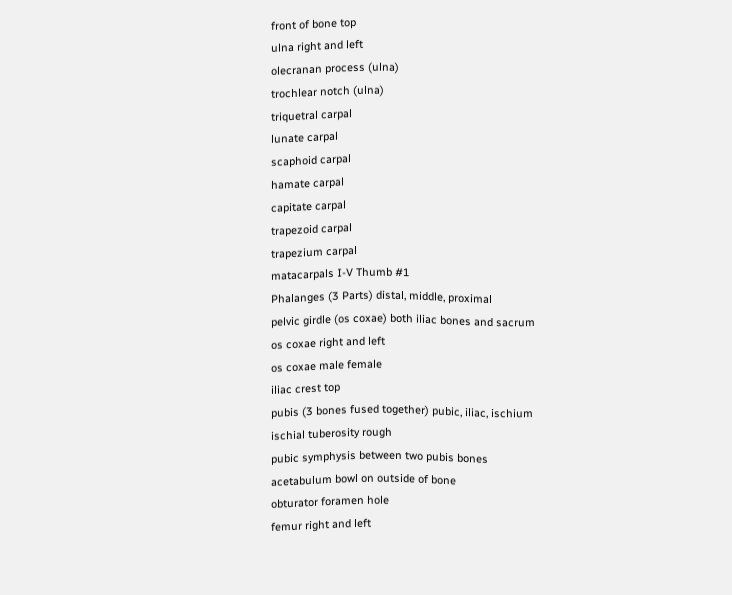front of bone top
ulna right and left
olecranan process (ulna)
trochlear notch (ulna)
triquetral carpal
lunate carpal
scaphoid carpal
hamate carpal
capitate carpal
trapezoid carpal
trapezium carpal
matacarpals I-V Thumb #1
Phalanges (3 Parts) distal, middle, proximal
pelvic girdle (os coxae) both iliac bones and sacrum
os coxae right and left
os coxae male female
iliac crest top
pubis (3 bones fused together) pubic, iliac, ischium
ischial tuberosity rough
pubic symphysis between two pubis bones
acetabulum bowl on outside of bone
obturator foramen hole
femur right and left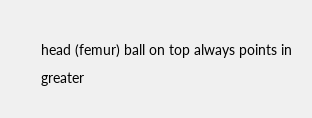head (femur) ball on top always points in
greater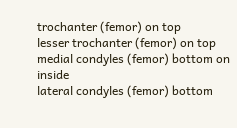trochanter (femor) on top
lesser trochanter (femor) on top
medial condyles (femor) bottom on inside
lateral condyles (femor) bottom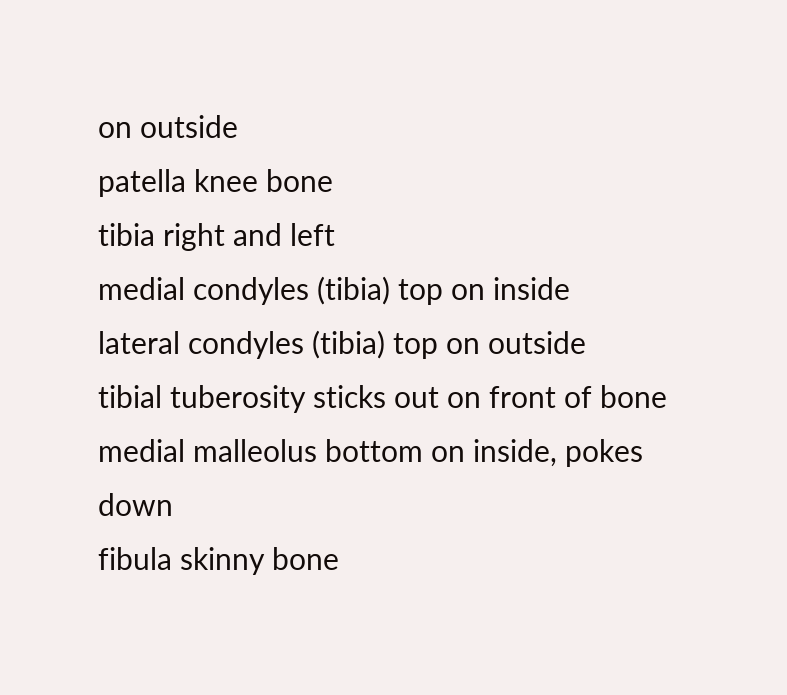on outside
patella knee bone
tibia right and left
medial condyles (tibia) top on inside
lateral condyles (tibia) top on outside
tibial tuberosity sticks out on front of bone
medial malleolus bottom on inside, pokes down
fibula skinny bone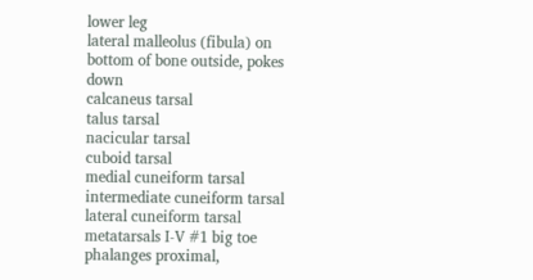lower leg
lateral malleolus (fibula) on bottom of bone outside, pokes down
calcaneus tarsal
talus tarsal
nacicular tarsal
cuboid tarsal
medial cuneiform tarsal
intermediate cuneiform tarsal
lateral cuneiform tarsal
metatarsals I-V #1 big toe
phalanges proximal,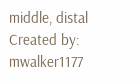middle, distal
Created by: mwalker1177